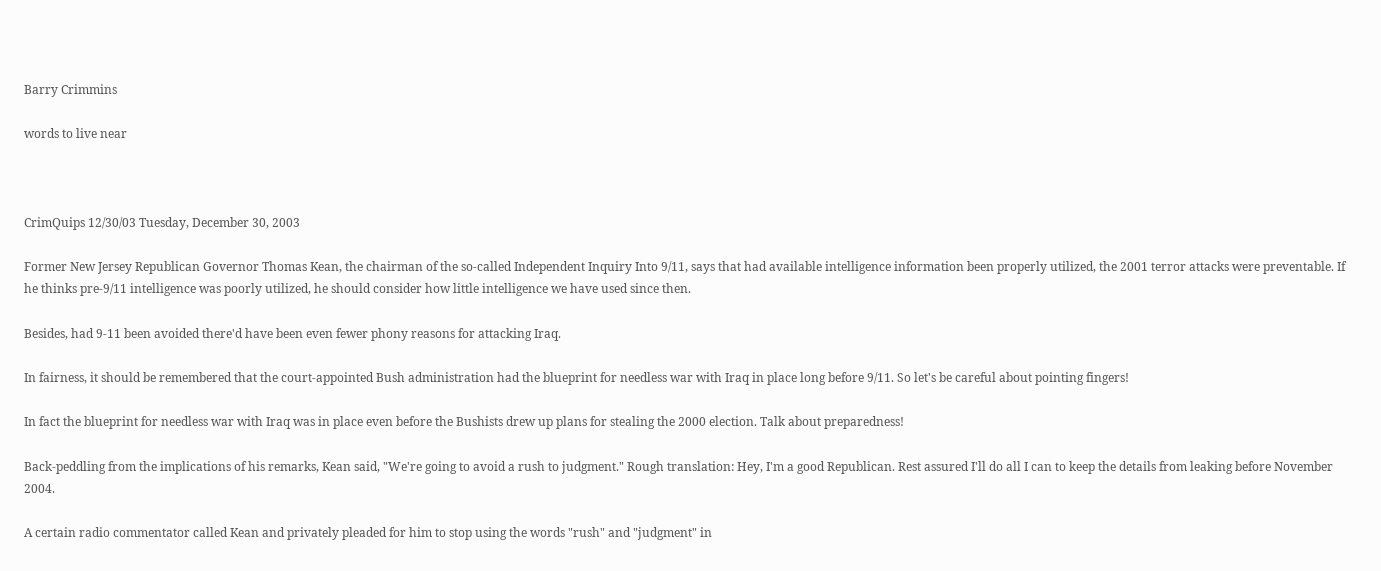Barry Crimmins

words to live near



CrimQuips 12/30/03 Tuesday, December 30, 2003

Former New Jersey Republican Governor Thomas Kean, the chairman of the so-called Independent Inquiry Into 9/11, says that had available intelligence information been properly utilized, the 2001 terror attacks were preventable. If he thinks pre-9/11 intelligence was poorly utilized, he should consider how little intelligence we have used since then.

Besides, had 9-11 been avoided there'd have been even fewer phony reasons for attacking Iraq.

In fairness, it should be remembered that the court-appointed Bush administration had the blueprint for needless war with Iraq in place long before 9/11. So let's be careful about pointing fingers!

In fact the blueprint for needless war with Iraq was in place even before the Bushists drew up plans for stealing the 2000 election. Talk about preparedness!

Back-peddling from the implications of his remarks, Kean said, "We're going to avoid a rush to judgment." Rough translation: Hey, I'm a good Republican. Rest assured I'll do all I can to keep the details from leaking before November 2004.

A certain radio commentator called Kean and privately pleaded for him to stop using the words "rush" and "judgment" in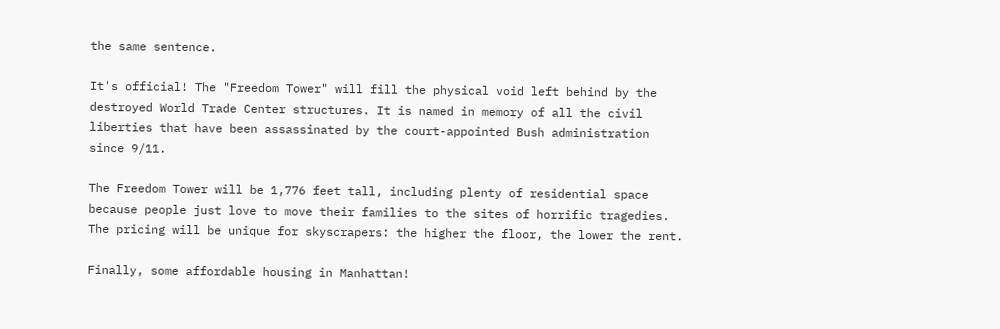the same sentence.

It's official! The "Freedom Tower" will fill the physical void left behind by the destroyed World Trade Center structures. It is named in memory of all the civil liberties that have been assassinated by the court-appointed Bush administration since 9/11.

The Freedom Tower will be 1,776 feet tall, including plenty of residential space because people just love to move their families to the sites of horrific tragedies.
The pricing will be unique for skyscrapers: the higher the floor, the lower the rent.

Finally, some affordable housing in Manhattan!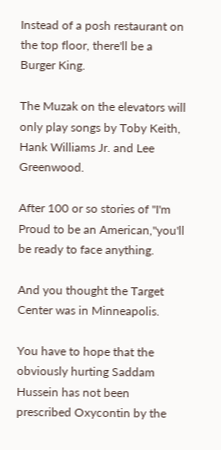Instead of a posh restaurant on the top floor, there'll be a Burger King.

The Muzak on the elevators will only play songs by Toby Keith, Hank Williams Jr. and Lee Greenwood.

After 100 or so stories of "I'm Proud to be an American,"you'll be ready to face anything.

And you thought the Target Center was in Minneapolis.

You have to hope that the obviously hurting Saddam Hussein has not been prescribed Oxycontin by the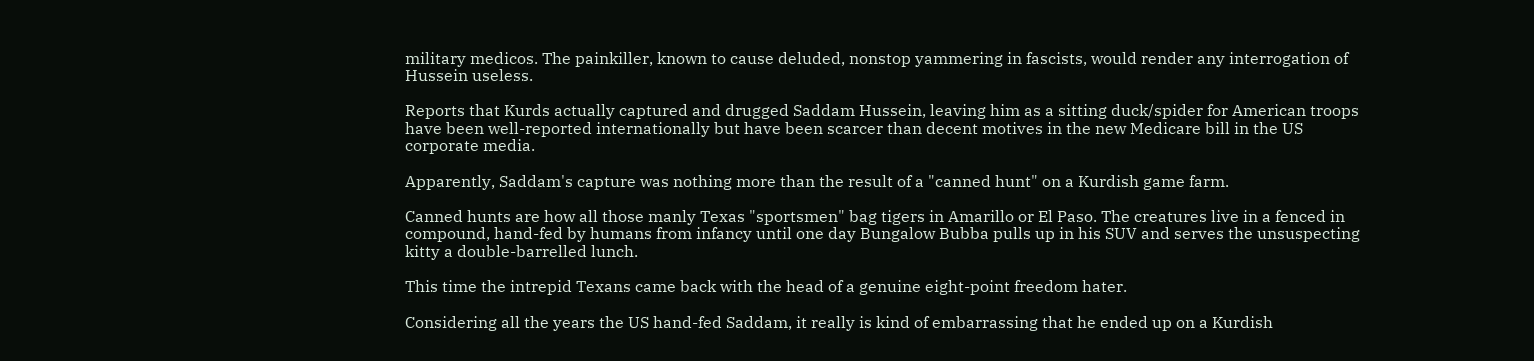military medicos. The painkiller, known to cause deluded, nonstop yammering in fascists, would render any interrogation of Hussein useless.

Reports that Kurds actually captured and drugged Saddam Hussein, leaving him as a sitting duck/spider for American troops have been well-reported internationally but have been scarcer than decent motives in the new Medicare bill in the US corporate media.

Apparently, Saddam's capture was nothing more than the result of a "canned hunt" on a Kurdish game farm.

Canned hunts are how all those manly Texas "sportsmen" bag tigers in Amarillo or El Paso. The creatures live in a fenced in compound, hand-fed by humans from infancy until one day Bungalow Bubba pulls up in his SUV and serves the unsuspecting kitty a double-barrelled lunch.

This time the intrepid Texans came back with the head of a genuine eight-point freedom hater.

Considering all the years the US hand-fed Saddam, it really is kind of embarrassing that he ended up on a Kurdish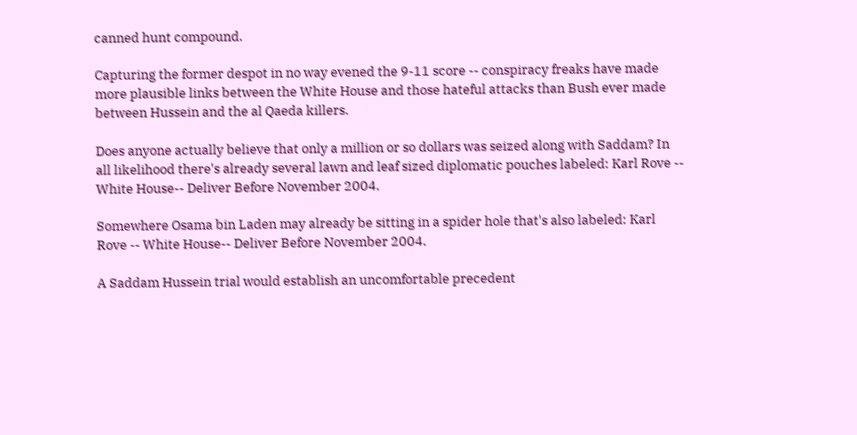canned hunt compound.

Capturing the former despot in no way evened the 9-11 score -- conspiracy freaks have made more plausible links between the White House and those hateful attacks than Bush ever made between Hussein and the al Qaeda killers.

Does anyone actually believe that only a million or so dollars was seized along with Saddam? In all likelihood there's already several lawn and leaf sized diplomatic pouches labeled: Karl Rove -- White House-- Deliver Before November 2004.

Somewhere Osama bin Laden may already be sitting in a spider hole that's also labeled: Karl Rove -- White House-- Deliver Before November 2004.

A Saddam Hussein trial would establish an uncomfortable precedent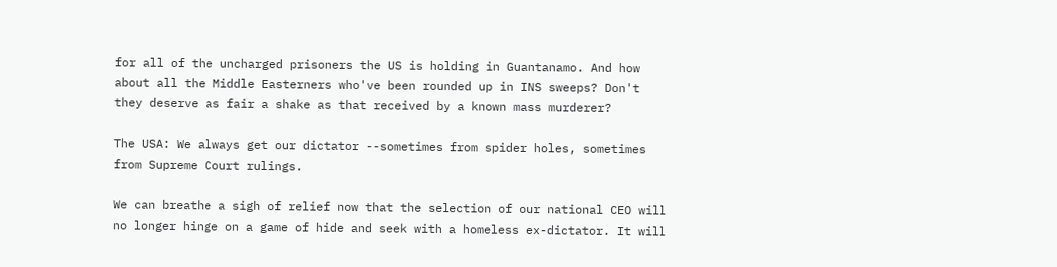for all of the uncharged prisoners the US is holding in Guantanamo. And how about all the Middle Easterners who've been rounded up in INS sweeps? Don't they deserve as fair a shake as that received by a known mass murderer?

The USA: We always get our dictator --sometimes from spider holes, sometimes from Supreme Court rulings.

We can breathe a sigh of relief now that the selection of our national CEO will no longer hinge on a game of hide and seek with a homeless ex-dictator. It will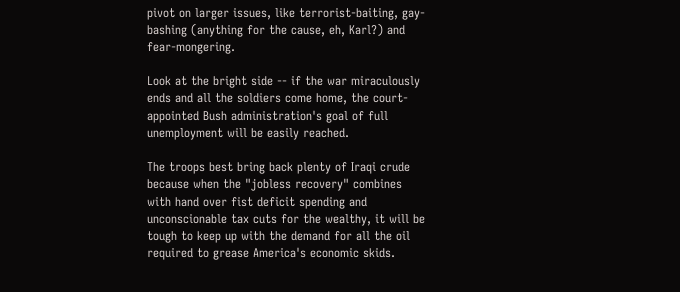pivot on larger issues, like terrorist-baiting, gay-bashing (anything for the cause, eh, Karl?) and fear-mongering.

Look at the bright side -- if the war miraculously ends and all the soldiers come home, the court-appointed Bush administration's goal of full unemployment will be easily reached.

The troops best bring back plenty of Iraqi crude because when the "jobless recovery" combines with hand over fist deficit spending and unconscionable tax cuts for the wealthy, it will be tough to keep up with the demand for all the oil required to grease America's economic skids.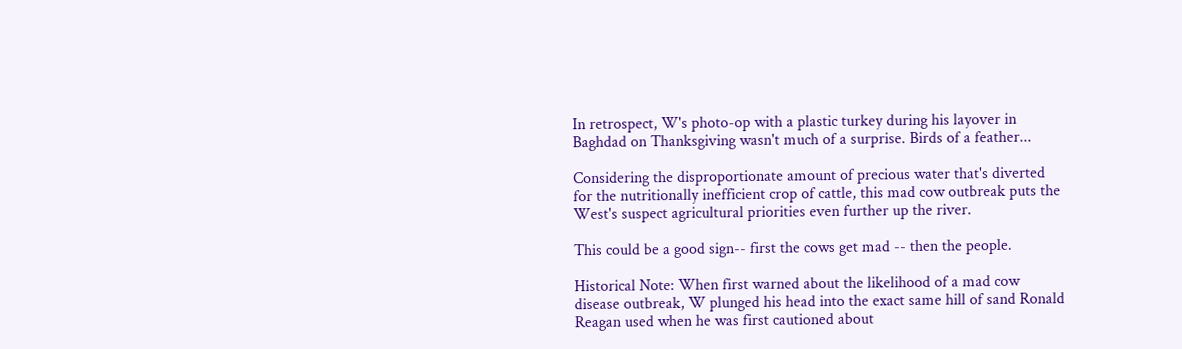In retrospect, W's photo-op with a plastic turkey during his layover in Baghdad on Thanksgiving wasn't much of a surprise. Birds of a feather...

Considering the disproportionate amount of precious water that's diverted for the nutritionally inefficient crop of cattle, this mad cow outbreak puts the West's suspect agricultural priorities even further up the river.

This could be a good sign-- first the cows get mad -- then the people.

Historical Note: When first warned about the likelihood of a mad cow disease outbreak, W plunged his head into the exact same hill of sand Ronald Reagan used when he was first cautioned about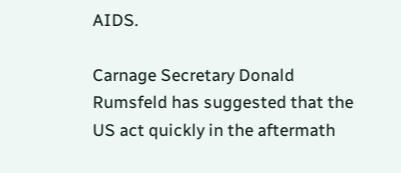AIDS.

Carnage Secretary Donald Rumsfeld has suggested that the US act quickly in the aftermath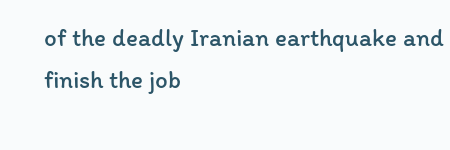of the deadly Iranian earthquake and finish the job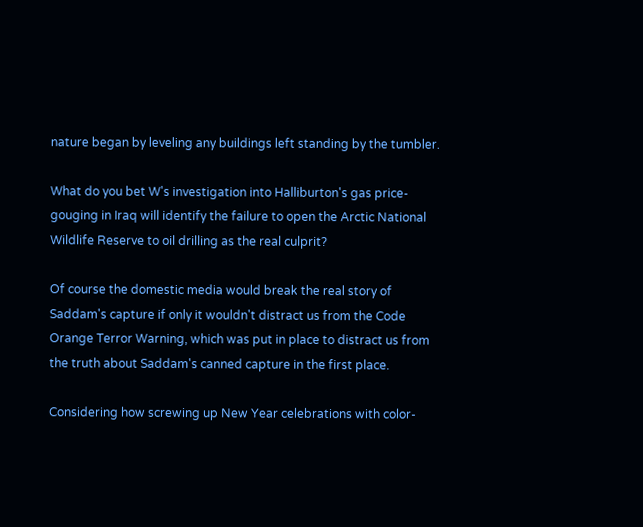nature began by leveling any buildings left standing by the tumbler.

What do you bet W's investigation into Halliburton's gas price-gouging in Iraq will identify the failure to open the Arctic National Wildlife Reserve to oil drilling as the real culprit?

Of course the domestic media would break the real story of Saddam's capture if only it wouldn't distract us from the Code Orange Terror Warning, which was put in place to distract us from the truth about Saddam's canned capture in the first place.

Considering how screwing up New Year celebrations with color-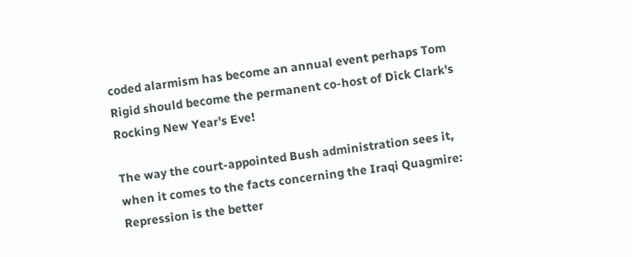coded alarmism has become an annual event perhaps Tom Rigid should become the permanent co-host of Dick Clark's Rocking New Year's Eve!

The way the court-appointed Bush administration sees it, when it comes to the facts concerning the Iraqi Quagmire: Repression is the better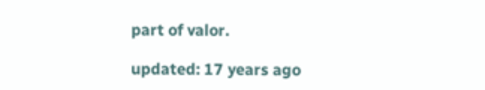part of valor.

updated: 17 years ago